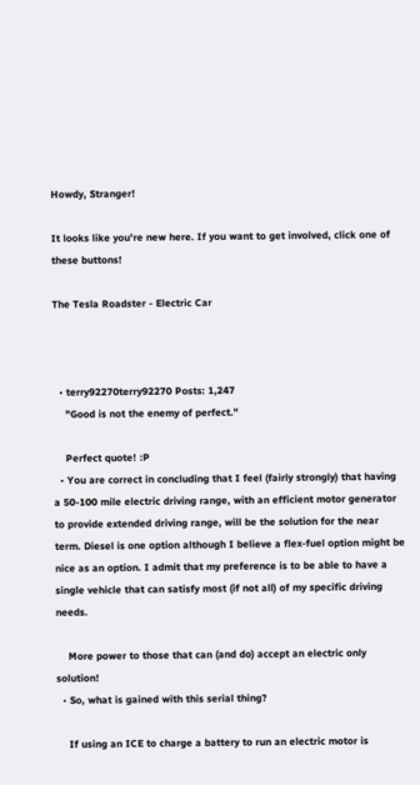Howdy, Stranger!

It looks like you're new here. If you want to get involved, click one of these buttons!

The Tesla Roadster - Electric Car



  • terry92270terry92270 Posts: 1,247
    "Good is not the enemy of perfect."

    Perfect quote! :P
  • You are correct in concluding that I feel (fairly strongly) that having a 50-100 mile electric driving range, with an efficient motor generator to provide extended driving range, will be the solution for the near term. Diesel is one option although I believe a flex-fuel option might be nice as an option. I admit that my preference is to be able to have a single vehicle that can satisfy most (if not all) of my specific driving needs.

    More power to those that can (and do) accept an electric only solution!
  • So, what is gained with this serial thing?

    If using an ICE to charge a battery to run an electric motor is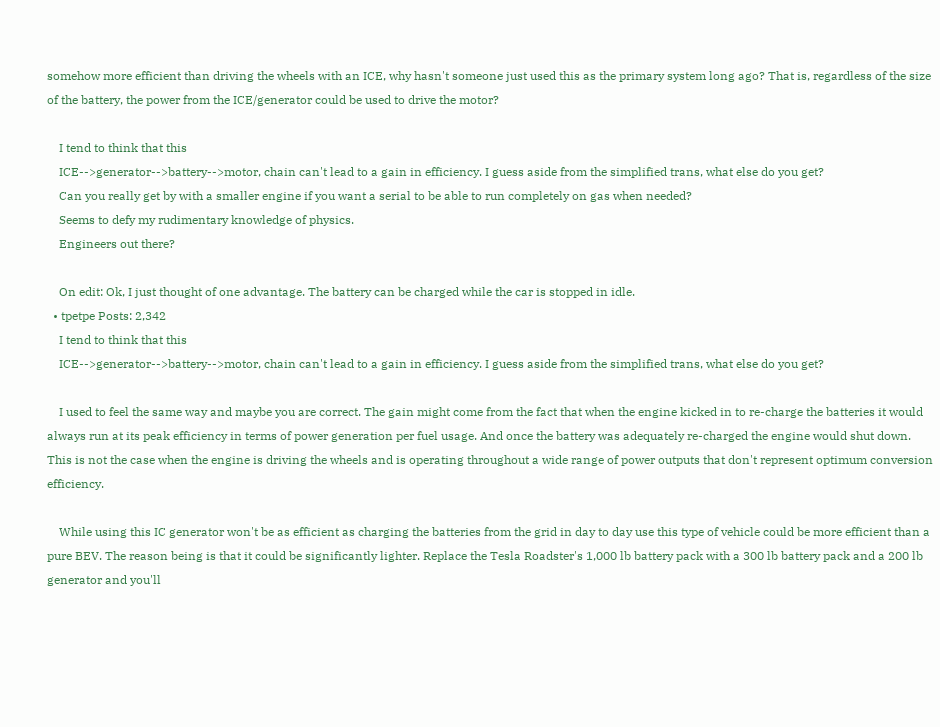somehow more efficient than driving the wheels with an ICE, why hasn't someone just used this as the primary system long ago? That is, regardless of the size of the battery, the power from the ICE/generator could be used to drive the motor?

    I tend to think that this
    ICE-->generator-->battery-->motor, chain can't lead to a gain in efficiency. I guess aside from the simplified trans, what else do you get?
    Can you really get by with a smaller engine if you want a serial to be able to run completely on gas when needed?
    Seems to defy my rudimentary knowledge of physics.
    Engineers out there?

    On edit: Ok, I just thought of one advantage. The battery can be charged while the car is stopped in idle.
  • tpetpe Posts: 2,342
    I tend to think that this
    ICE-->generator-->battery-->motor, chain can't lead to a gain in efficiency. I guess aside from the simplified trans, what else do you get?

    I used to feel the same way and maybe you are correct. The gain might come from the fact that when the engine kicked in to re-charge the batteries it would always run at its peak efficiency in terms of power generation per fuel usage. And once the battery was adequately re-charged the engine would shut down. This is not the case when the engine is driving the wheels and is operating throughout a wide range of power outputs that don't represent optimum conversion efficiency.

    While using this IC generator won't be as efficient as charging the batteries from the grid in day to day use this type of vehicle could be more efficient than a pure BEV. The reason being is that it could be significantly lighter. Replace the Tesla Roadster's 1,000 lb battery pack with a 300 lb battery pack and a 200 lb generator and you'll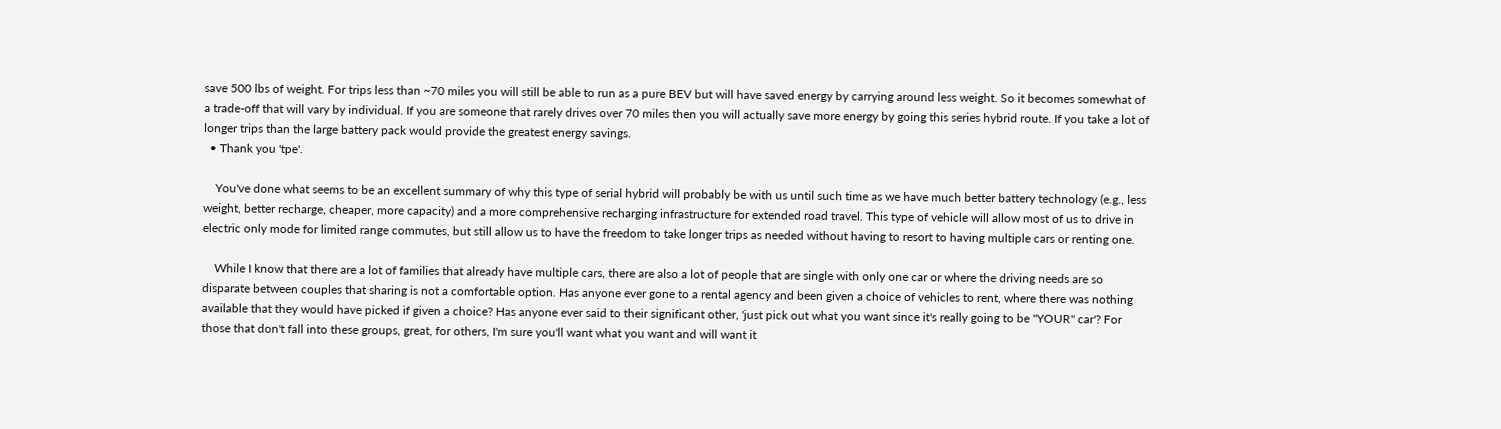save 500 lbs of weight. For trips less than ~70 miles you will still be able to run as a pure BEV but will have saved energy by carrying around less weight. So it becomes somewhat of a trade-off that will vary by individual. If you are someone that rarely drives over 70 miles then you will actually save more energy by going this series hybrid route. If you take a lot of longer trips than the large battery pack would provide the greatest energy savings.
  • Thank you 'tpe'.

    You've done what seems to be an excellent summary of why this type of serial hybrid will probably be with us until such time as we have much better battery technology (e.g., less weight, better recharge, cheaper, more capacity) and a more comprehensive recharging infrastructure for extended road travel. This type of vehicle will allow most of us to drive in electric only mode for limited range commutes, but still allow us to have the freedom to take longer trips as needed without having to resort to having multiple cars or renting one.

    While I know that there are a lot of families that already have multiple cars, there are also a lot of people that are single with only one car or where the driving needs are so disparate between couples that sharing is not a comfortable option. Has anyone ever gone to a rental agency and been given a choice of vehicles to rent, where there was nothing available that they would have picked if given a choice? Has anyone ever said to their significant other, 'just pick out what you want since it's really going to be "YOUR" car'? For those that don't fall into these groups, great, for others, I'm sure you'll want what you want and will want it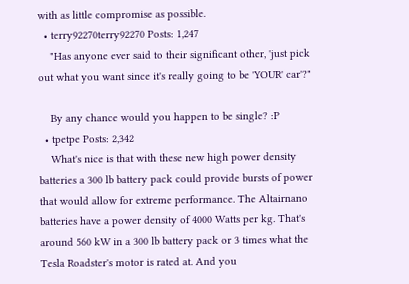with as little compromise as possible.
  • terry92270terry92270 Posts: 1,247
    "Has anyone ever said to their significant other, 'just pick out what you want since it's really going to be 'YOUR' car'?"

    By any chance would you happen to be single? :P
  • tpetpe Posts: 2,342
    What's nice is that with these new high power density batteries a 300 lb battery pack could provide bursts of power that would allow for extreme performance. The Altairnano batteries have a power density of 4000 Watts per kg. That's around 560 kW in a 300 lb battery pack or 3 times what the Tesla Roadster's motor is rated at. And you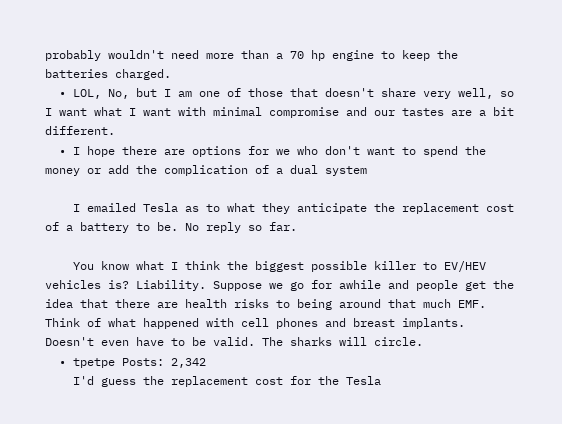probably wouldn't need more than a 70 hp engine to keep the batteries charged.
  • LOL, No, but I am one of those that doesn't share very well, so I want what I want with minimal compromise and our tastes are a bit different.
  • I hope there are options for we who don't want to spend the money or add the complication of a dual system

    I emailed Tesla as to what they anticipate the replacement cost of a battery to be. No reply so far.

    You know what I think the biggest possible killer to EV/HEV vehicles is? Liability. Suppose we go for awhile and people get the idea that there are health risks to being around that much EMF. Think of what happened with cell phones and breast implants. Doesn't even have to be valid. The sharks will circle.
  • tpetpe Posts: 2,342
    I'd guess the replacement cost for the Tesla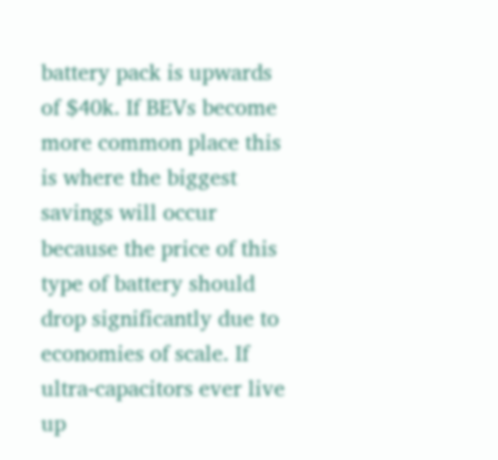battery pack is upwards of $40k. If BEVs become more common place this is where the biggest savings will occur because the price of this type of battery should drop significantly due to economies of scale. If ultra-capacitors ever live up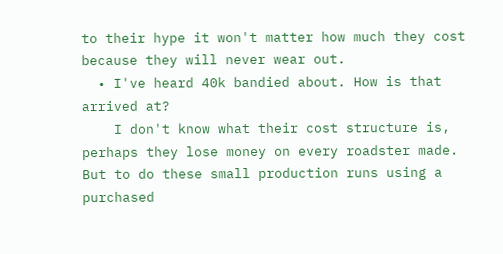to their hype it won't matter how much they cost because they will never wear out.
  • I've heard 40k bandied about. How is that arrived at?
    I don't know what their cost structure is, perhaps they lose money on every roadster made. But to do these small production runs using a purchased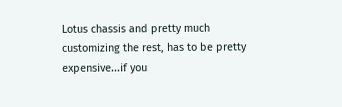Lotus chassis and pretty much customizing the rest, has to be pretty expensive...if you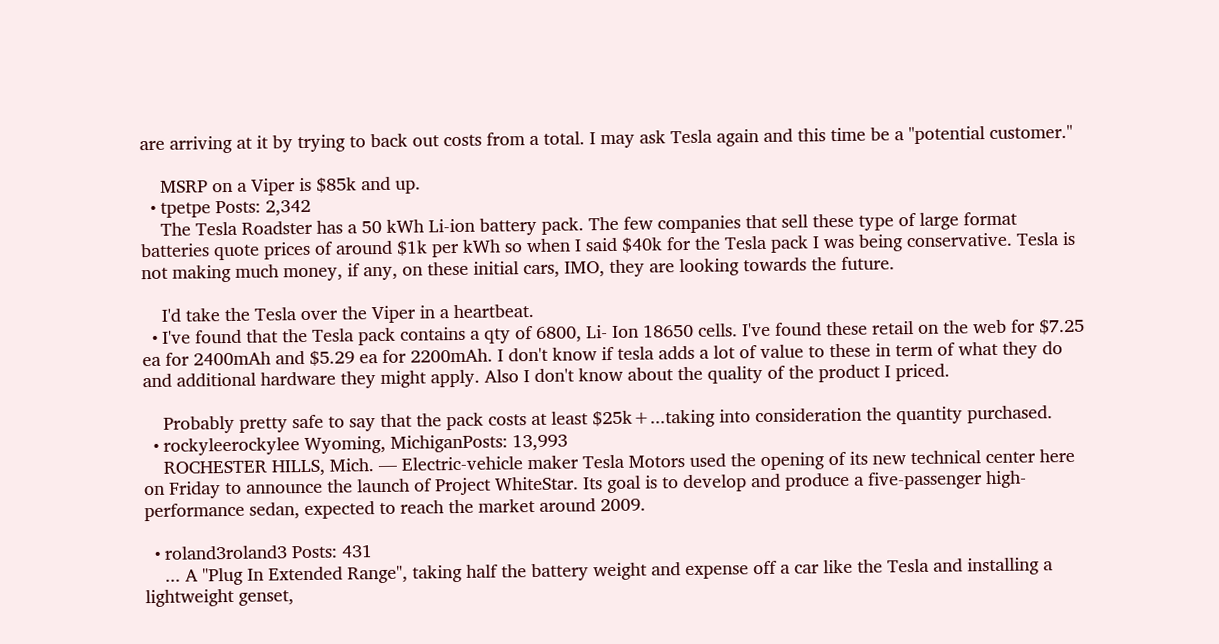are arriving at it by trying to back out costs from a total. I may ask Tesla again and this time be a "potential customer."

    MSRP on a Viper is $85k and up.
  • tpetpe Posts: 2,342
    The Tesla Roadster has a 50 kWh Li-ion battery pack. The few companies that sell these type of large format batteries quote prices of around $1k per kWh so when I said $40k for the Tesla pack I was being conservative. Tesla is not making much money, if any, on these initial cars, IMO, they are looking towards the future.

    I'd take the Tesla over the Viper in a heartbeat.
  • I've found that the Tesla pack contains a qty of 6800, Li- Ion 18650 cells. I've found these retail on the web for $7.25 ea for 2400mAh and $5.29 ea for 2200mAh. I don't know if tesla adds a lot of value to these in term of what they do and additional hardware they might apply. Also I don't know about the quality of the product I priced.

    Probably pretty safe to say that the pack costs at least $25k+...taking into consideration the quantity purchased.
  • rockyleerockylee Wyoming, MichiganPosts: 13,993
    ROCHESTER HILLS, Mich. — Electric-vehicle maker Tesla Motors used the opening of its new technical center here on Friday to announce the launch of Project WhiteStar. Its goal is to develop and produce a five-passenger high-performance sedan, expected to reach the market around 2009.

  • roland3roland3 Posts: 431
    ... A "Plug In Extended Range", taking half the battery weight and expense off a car like the Tesla and installing a lightweight genset,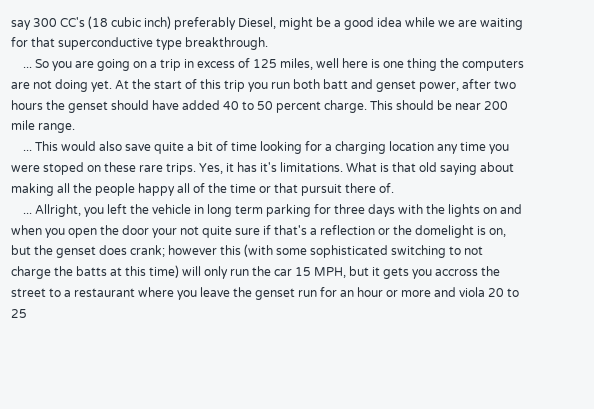say 300 CC's (18 cubic inch) preferably Diesel, might be a good idea while we are waiting for that superconductive type breakthrough.
    ... So you are going on a trip in excess of 125 miles, well here is one thing the computers are not doing yet. At the start of this trip you run both batt and genset power, after two hours the genset should have added 40 to 50 percent charge. This should be near 200 mile range.
    ... This would also save quite a bit of time looking for a charging location any time you were stoped on these rare trips. Yes, it has it's limitations. What is that old saying about making all the people happy all of the time or that pursuit there of.
    ... Allright, you left the vehicle in long term parking for three days with the lights on and when you open the door your not quite sure if that's a reflection or the domelight is on, but the genset does crank; however this (with some sophisticated switching to not charge the batts at this time) will only run the car 15 MPH, but it gets you accross the street to a restaurant where you leave the genset run for an hour or more and viola 20 to 25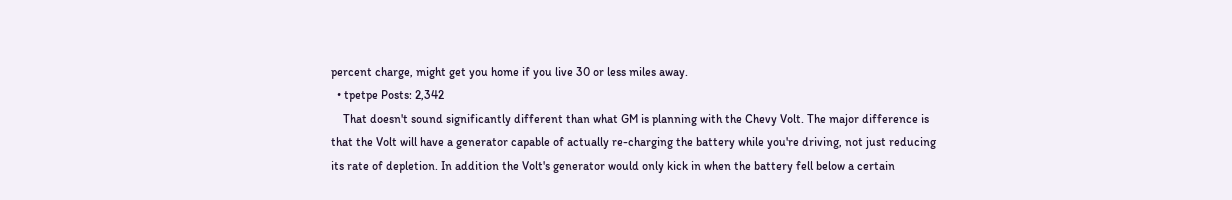percent charge, might get you home if you live 30 or less miles away.
  • tpetpe Posts: 2,342
    That doesn't sound significantly different than what GM is planning with the Chevy Volt. The major difference is that the Volt will have a generator capable of actually re-charging the battery while you're driving, not just reducing its rate of depletion. In addition the Volt's generator would only kick in when the battery fell below a certain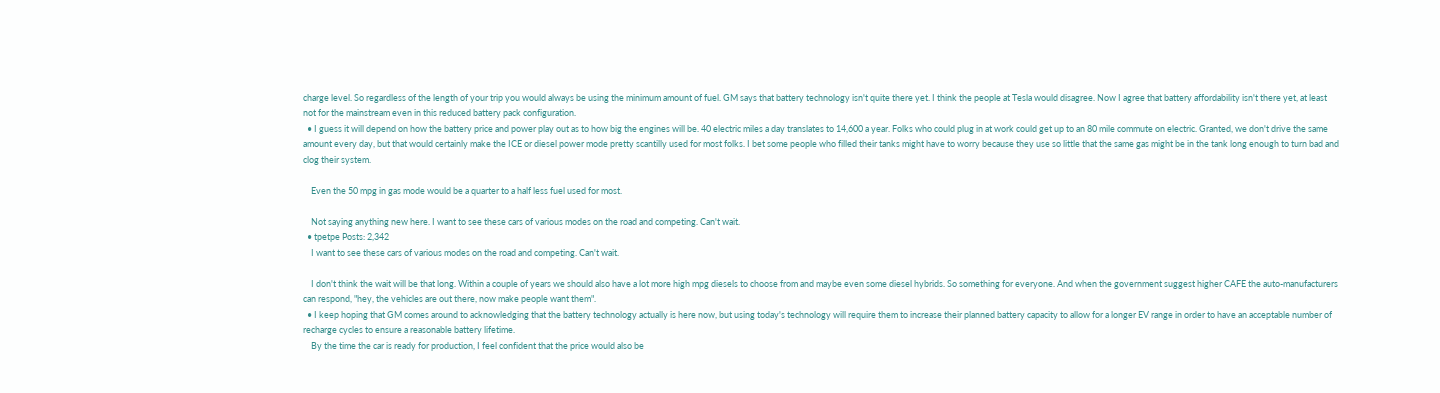charge level. So regardless of the length of your trip you would always be using the minimum amount of fuel. GM says that battery technology isn't quite there yet. I think the people at Tesla would disagree. Now I agree that battery affordability isn't there yet, at least not for the mainstream even in this reduced battery pack configuration.
  • I guess it will depend on how the battery price and power play out as to how big the engines will be. 40 electric miles a day translates to 14,600 a year. Folks who could plug in at work could get up to an 80 mile commute on electric. Granted, we don't drive the same amount every day, but that would certainly make the ICE or diesel power mode pretty scantilly used for most folks. I bet some people who filled their tanks might have to worry because they use so little that the same gas might be in the tank long enough to turn bad and clog their system.

    Even the 50 mpg in gas mode would be a quarter to a half less fuel used for most.

    Not saying anything new here. I want to see these cars of various modes on the road and competing. Can't wait.
  • tpetpe Posts: 2,342
    I want to see these cars of various modes on the road and competing. Can't wait.

    I don't think the wait will be that long. Within a couple of years we should also have a lot more high mpg diesels to choose from and maybe even some diesel hybrids. So something for everyone. And when the government suggest higher CAFE the auto-manufacturers can respond, "hey, the vehicles are out there, now make people want them".
  • I keep hoping that GM comes around to acknowledging that the battery technology actually is here now, but using today's technology will require them to increase their planned battery capacity to allow for a longer EV range in order to have an acceptable number of recharge cycles to ensure a reasonable battery lifetime.
    By the time the car is ready for production, I feel confident that the price would also be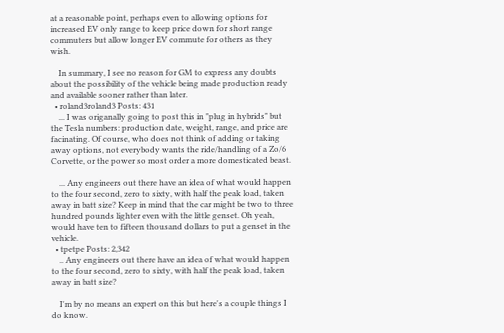at a reasonable point, perhaps even to allowing options for increased EV only range to keep price down for short range commuters but allow longer EV commute for others as they wish.

    In summary, I see no reason for GM to express any doubts about the possibility of the vehicle being made production ready and available sooner rather than later.
  • roland3roland3 Posts: 431
    ... I was origanally going to post this in "plug in hybrids" but the Tesla numbers: production date, weight, range, and price are facinating. Of course, who does not think of adding or taking away options, not everybody wants the ride/handling of a Zo/6 Corvette, or the power so most order a more domesticated beast.

    ... Any engineers out there have an idea of what would happen to the four second, zero to sixty, with half the peak load, taken away in batt size? Keep in mind that the car might be two to three hundred pounds lighter even with the little genset. Oh yeah, would have ten to fifteen thousand dollars to put a genset in the vehicle.
  • tpetpe Posts: 2,342
    .. Any engineers out there have an idea of what would happen to the four second, zero to sixty, with half the peak load, taken away in batt size?

    I'm by no means an expert on this but here's a couple things I do know.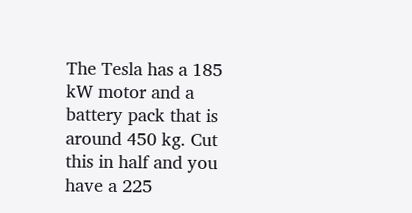The Tesla has a 185 kW motor and a battery pack that is around 450 kg. Cut this in half and you have a 225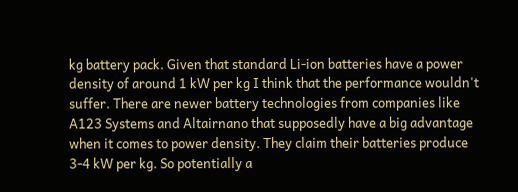kg battery pack. Given that standard Li-ion batteries have a power density of around 1 kW per kg I think that the performance wouldn't suffer. There are newer battery technologies from companies like A123 Systems and Altairnano that supposedly have a big advantage when it comes to power density. They claim their batteries produce 3-4 kW per kg. So potentially a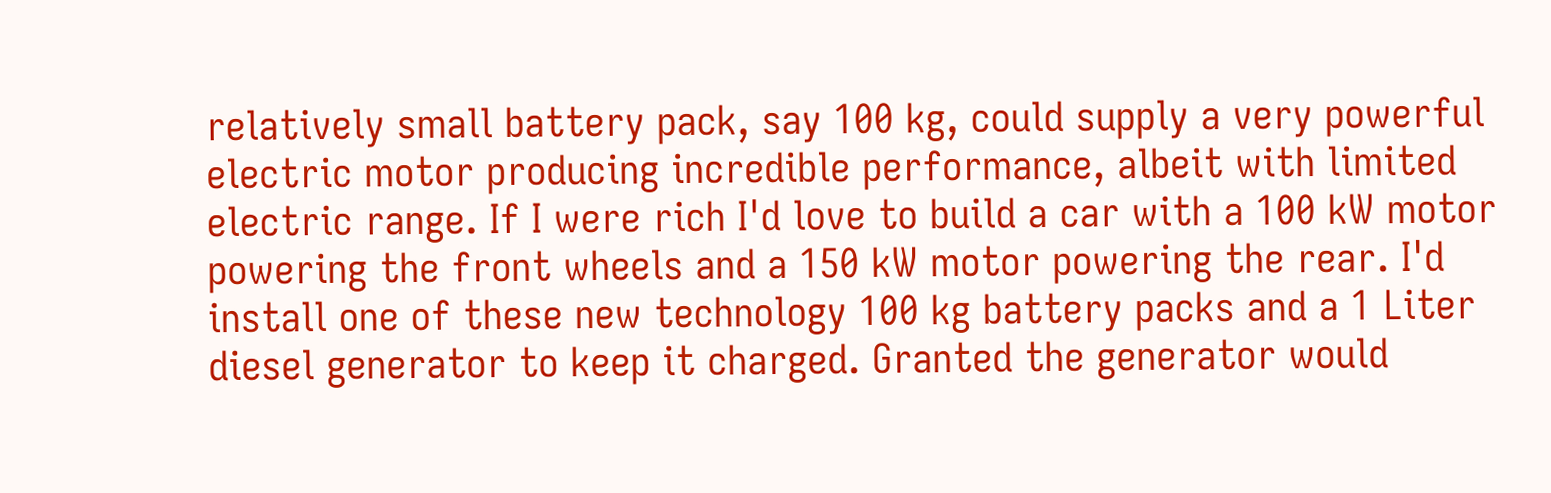relatively small battery pack, say 100 kg, could supply a very powerful electric motor producing incredible performance, albeit with limited electric range. If I were rich I'd love to build a car with a 100 kW motor powering the front wheels and a 150 kW motor powering the rear. I'd install one of these new technology 100 kg battery packs and a 1 Liter diesel generator to keep it charged. Granted the generator would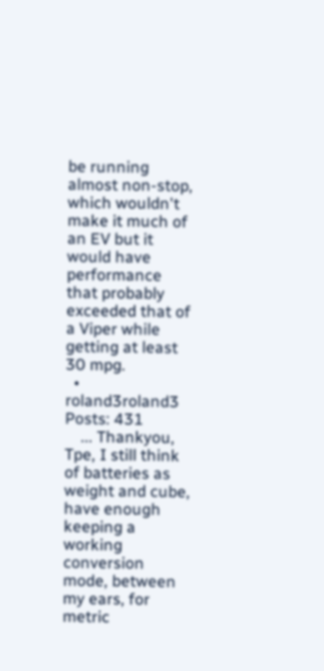be running almost non-stop, which wouldn't make it much of an EV but it would have performance that probably exceeded that of a Viper while getting at least 30 mpg.
  • roland3roland3 Posts: 431
    ... Thankyou, Tpe, I still think of batteries as weight and cube, have enough keeping a working conversion mode, between my ears, for metric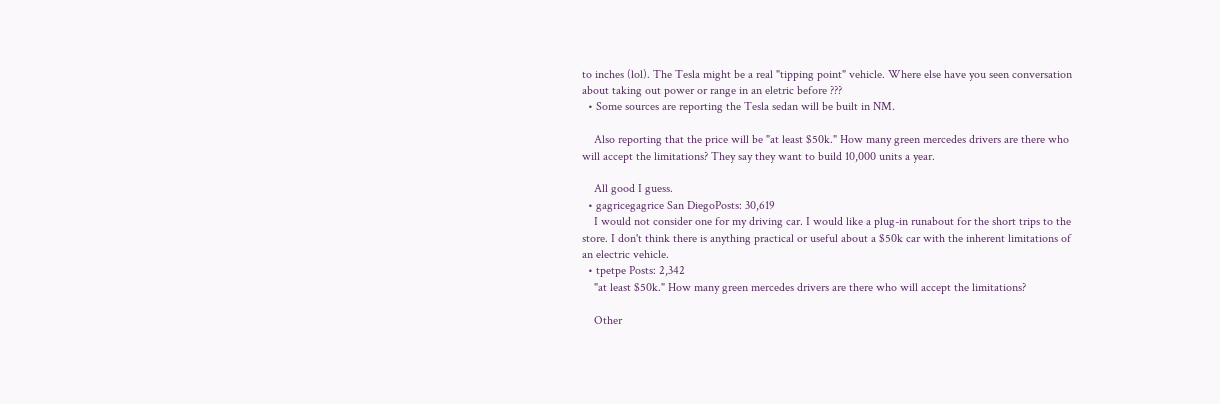to inches (lol). The Tesla might be a real "tipping point" vehicle. Where else have you seen conversation about taking out power or range in an eletric before ???
  • Some sources are reporting the Tesla sedan will be built in NM.

    Also reporting that the price will be "at least $50k." How many green mercedes drivers are there who will accept the limitations? They say they want to build 10,000 units a year.

    All good I guess.
  • gagricegagrice San DiegoPosts: 30,619
    I would not consider one for my driving car. I would like a plug-in runabout for the short trips to the store. I don't think there is anything practical or useful about a $50k car with the inherent limitations of an electric vehicle.
  • tpetpe Posts: 2,342
    "at least $50k." How many green mercedes drivers are there who will accept the limitations?

    Other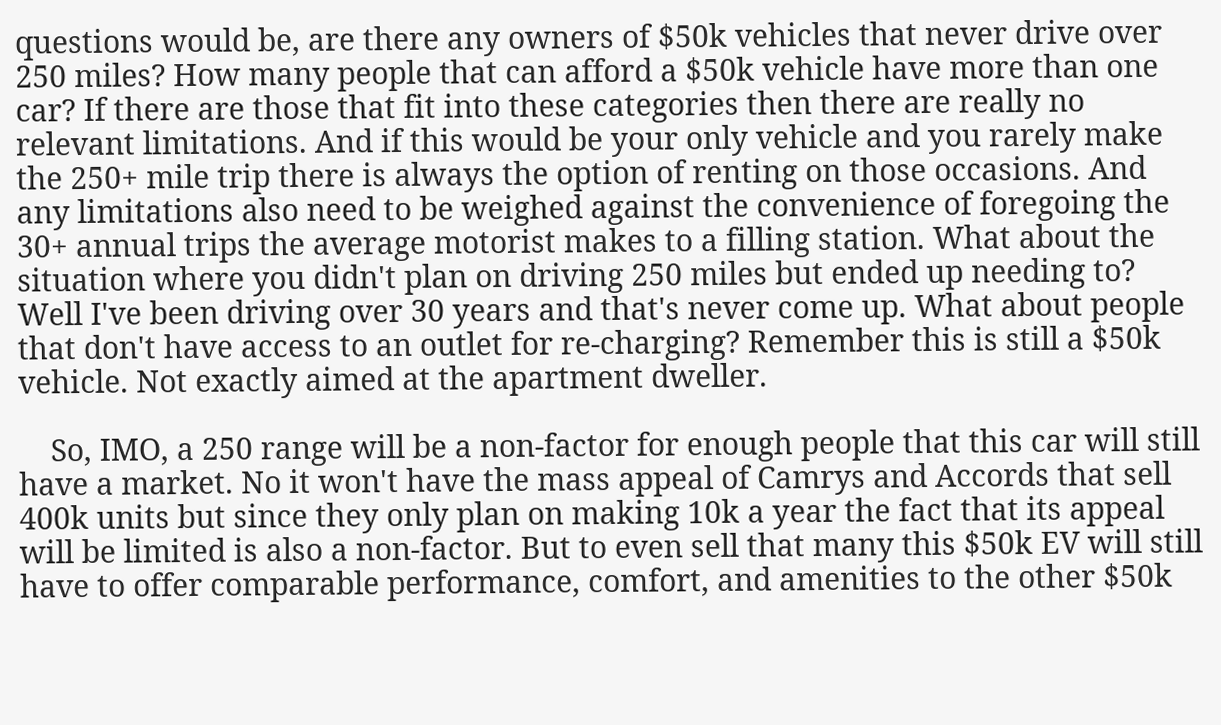questions would be, are there any owners of $50k vehicles that never drive over 250 miles? How many people that can afford a $50k vehicle have more than one car? If there are those that fit into these categories then there are really no relevant limitations. And if this would be your only vehicle and you rarely make the 250+ mile trip there is always the option of renting on those occasions. And any limitations also need to be weighed against the convenience of foregoing the 30+ annual trips the average motorist makes to a filling station. What about the situation where you didn't plan on driving 250 miles but ended up needing to? Well I've been driving over 30 years and that's never come up. What about people that don't have access to an outlet for re-charging? Remember this is still a $50k vehicle. Not exactly aimed at the apartment dweller.

    So, IMO, a 250 range will be a non-factor for enough people that this car will still have a market. No it won't have the mass appeal of Camrys and Accords that sell 400k units but since they only plan on making 10k a year the fact that its appeal will be limited is also a non-factor. But to even sell that many this $50k EV will still have to offer comparable performance, comfort, and amenities to the other $50k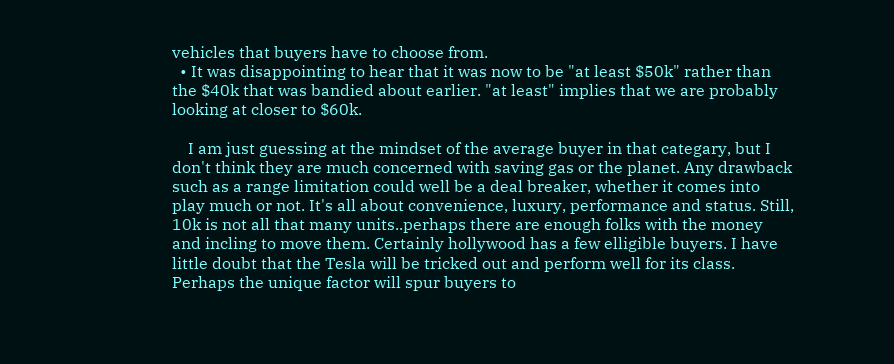vehicles that buyers have to choose from.
  • It was disappointing to hear that it was now to be "at least $50k" rather than the $40k that was bandied about earlier. "at least" implies that we are probably looking at closer to $60k.

    I am just guessing at the mindset of the average buyer in that categary, but I don't think they are much concerned with saving gas or the planet. Any drawback such as a range limitation could well be a deal breaker, whether it comes into play much or not. It's all about convenience, luxury, performance and status. Still, 10k is not all that many units..perhaps there are enough folks with the money and incling to move them. Certainly hollywood has a few elligible buyers. I have little doubt that the Tesla will be tricked out and perform well for its class. Perhaps the unique factor will spur buyers to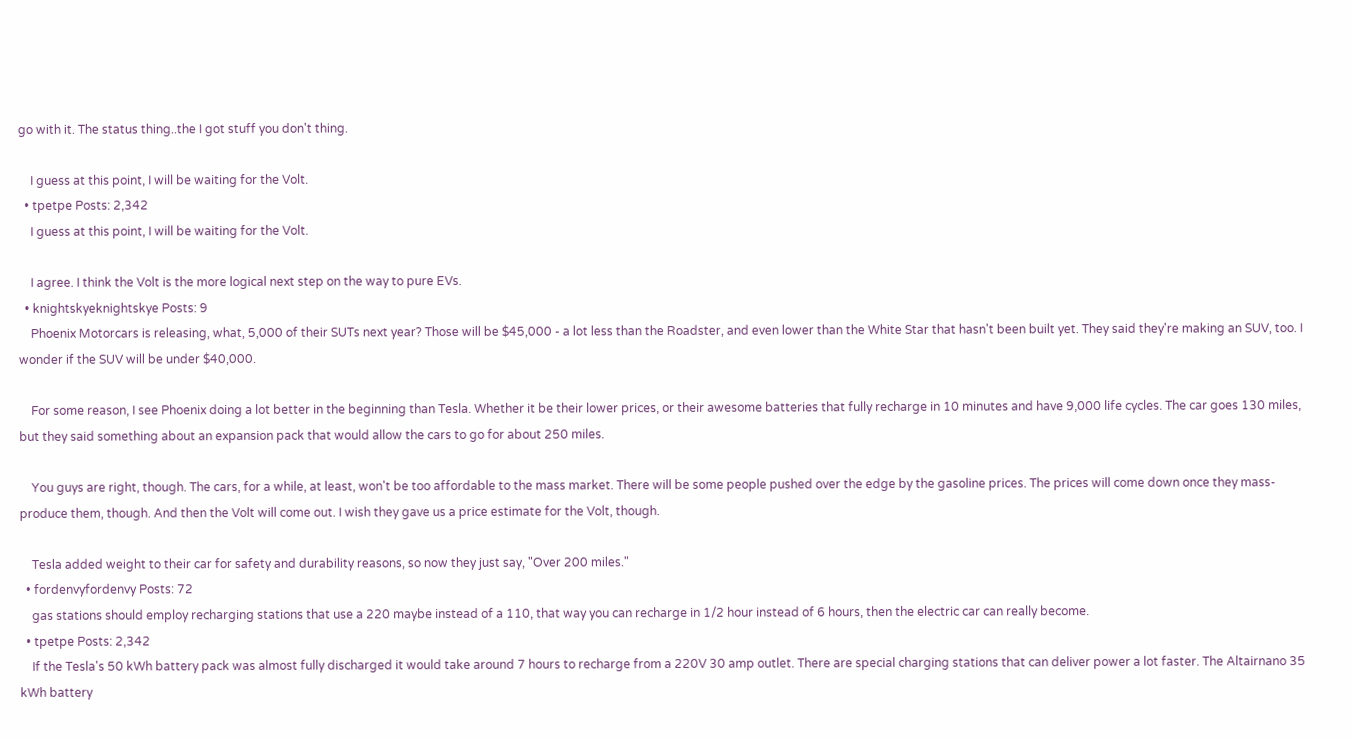go with it. The status thing..the I got stuff you don't thing.

    I guess at this point, I will be waiting for the Volt.
  • tpetpe Posts: 2,342
    I guess at this point, I will be waiting for the Volt.

    I agree. I think the Volt is the more logical next step on the way to pure EVs.
  • knightskyeknightskye Posts: 9
    Phoenix Motorcars is releasing, what, 5,000 of their SUTs next year? Those will be $45,000 - a lot less than the Roadster, and even lower than the White Star that hasn't been built yet. They said they're making an SUV, too. I wonder if the SUV will be under $40,000.

    For some reason, I see Phoenix doing a lot better in the beginning than Tesla. Whether it be their lower prices, or their awesome batteries that fully recharge in 10 minutes and have 9,000 life cycles. The car goes 130 miles, but they said something about an expansion pack that would allow the cars to go for about 250 miles.

    You guys are right, though. The cars, for a while, at least, won't be too affordable to the mass market. There will be some people pushed over the edge by the gasoline prices. The prices will come down once they mass-produce them, though. And then the Volt will come out. I wish they gave us a price estimate for the Volt, though.

    Tesla added weight to their car for safety and durability reasons, so now they just say, "Over 200 miles."
  • fordenvyfordenvy Posts: 72
    gas stations should employ recharging stations that use a 220 maybe instead of a 110, that way you can recharge in 1/2 hour instead of 6 hours, then the electric car can really become.
  • tpetpe Posts: 2,342
    If the Tesla's 50 kWh battery pack was almost fully discharged it would take around 7 hours to recharge from a 220V 30 amp outlet. There are special charging stations that can deliver power a lot faster. The Altairnano 35 kWh battery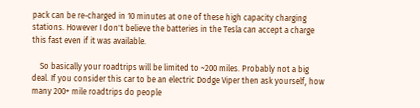pack can be re-charged in 10 minutes at one of these high capacity charging stations. However I don't believe the batteries in the Tesla can accept a charge this fast even if it was available.

    So basically your roadtrips will be limited to ~200 miles. Probably not a big deal. If you consider this car to be an electric Dodge Viper then ask yourself, how many 200+ mile roadtrips do people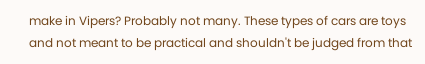make in Vipers? Probably not many. These types of cars are toys and not meant to be practical and shouldn't be judged from that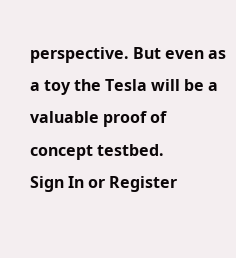perspective. But even as a toy the Tesla will be a valuable proof of concept testbed.
Sign In or Register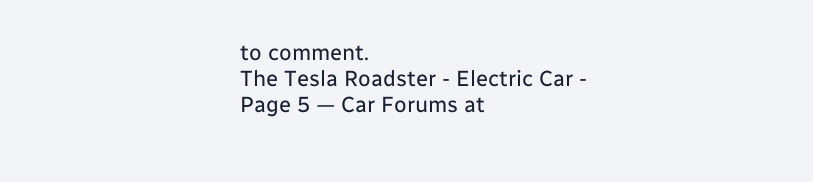to comment.
The Tesla Roadster - Electric Car - Page 5 — Car Forums at